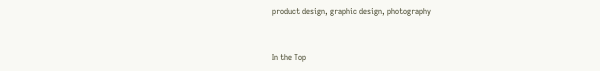product design, graphic design, photography


In the Top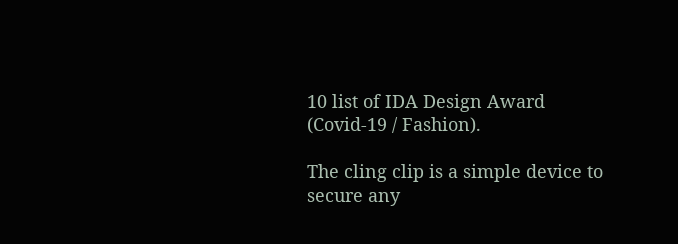10 list of IDA Design Award (Covid-19 / Fashion).

The cling clip is a simple device to secure any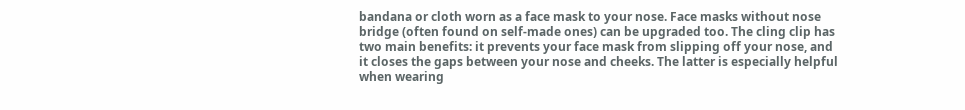bandana or cloth worn as a face mask to your nose. Face masks without nose bridge (often found on self-made ones) can be upgraded too. The cling clip has two main benefits: it prevents your face mask from slipping off your nose, and it closes the gaps between your nose and cheeks. The latter is especially helpful when wearing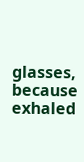glasses, because exhaled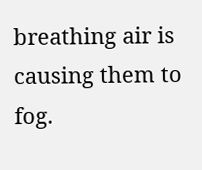breathing air is causing them to fog.